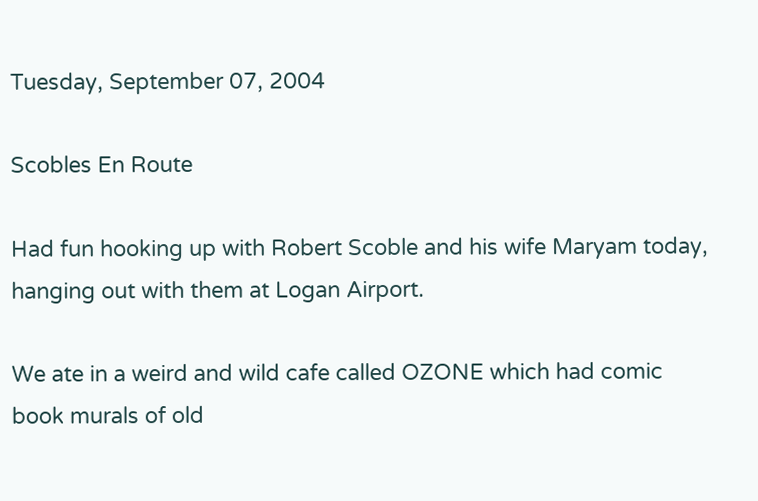Tuesday, September 07, 2004

Scobles En Route

Had fun hooking up with Robert Scoble and his wife Maryam today, hanging out with them at Logan Airport.

We ate in a weird and wild cafe called OZONE which had comic book murals of old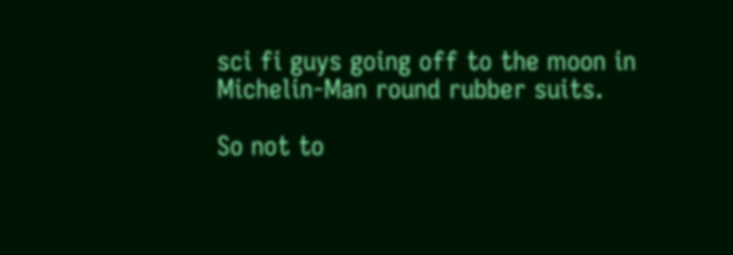sci fi guys going off to the moon in Michelin-Man round rubber suits.

So not to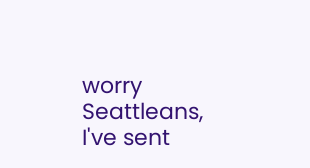worry Seattleans, I've sent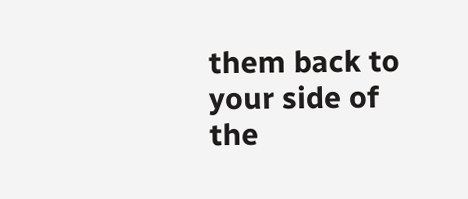them back to your side of the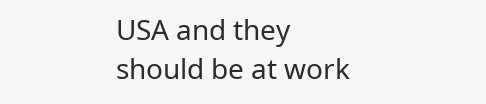USA and they should be at work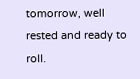tomorrow, well rested and ready to roll.